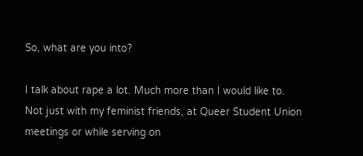So, what are you into?

I talk about rape a lot. Much more than I would like to. Not just with my feminist friends, at Queer Student Union meetings or while serving on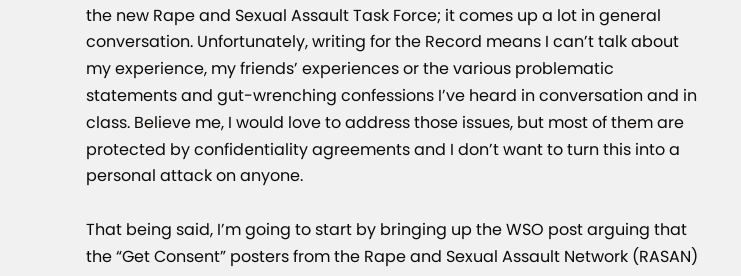the new Rape and Sexual Assault Task Force; it comes up a lot in general conversation. Unfortunately, writing for the Record means I can’t talk about my experience, my friends’ experiences or the various problematic statements and gut-wrenching confessions I’ve heard in conversation and in class. Believe me, I would love to address those issues, but most of them are protected by confidentiality agreements and I don’t want to turn this into a personal attack on anyone.

That being said, I’m going to start by bringing up the WSO post arguing that the “Get Consent” posters from the Rape and Sexual Assault Network (RASAN)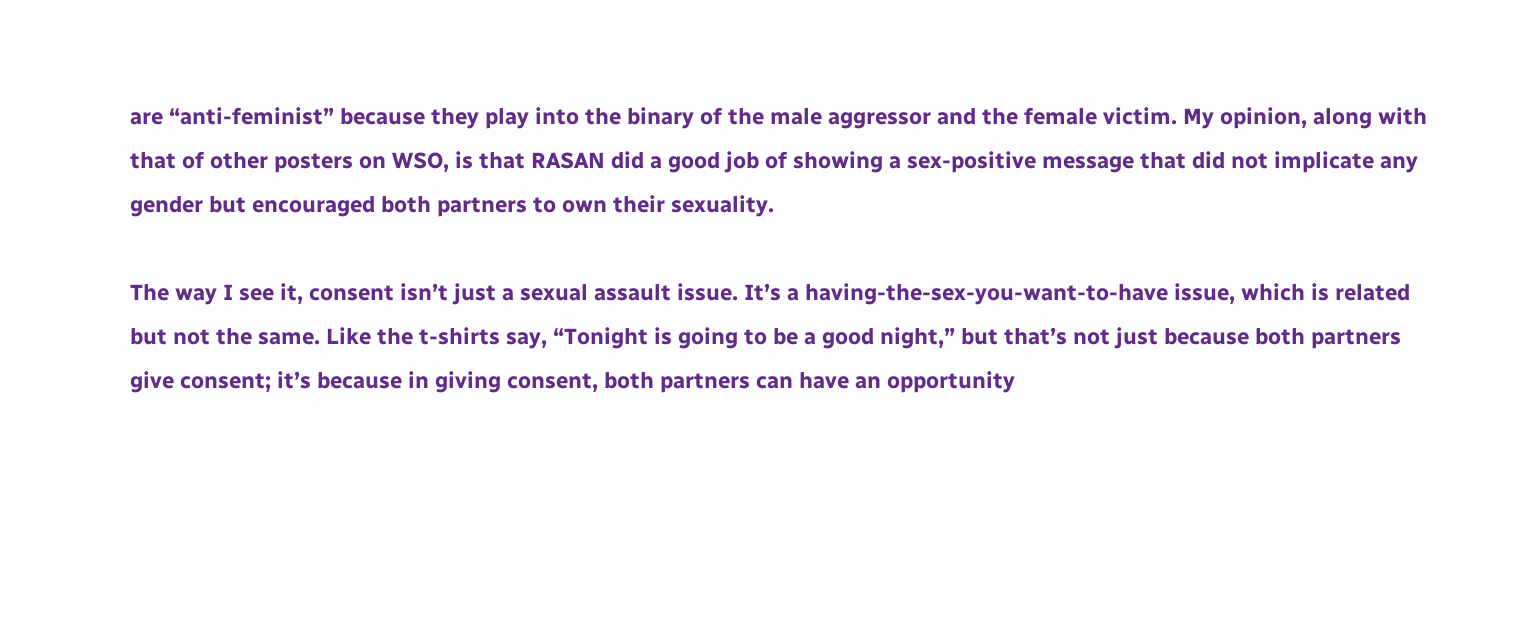are “anti-feminist” because they play into the binary of the male aggressor and the female victim. My opinion, along with that of other posters on WSO, is that RASAN did a good job of showing a sex-positive message that did not implicate any gender but encouraged both partners to own their sexuality.

The way I see it, consent isn’t just a sexual assault issue. It’s a having-the-sex-you-want-to-have issue, which is related but not the same. Like the t-shirts say, “Tonight is going to be a good night,” but that’s not just because both partners give consent; it’s because in giving consent, both partners can have an opportunity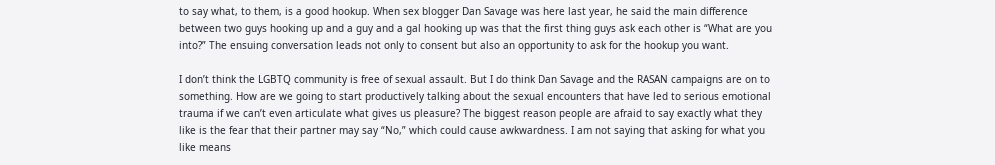to say what, to them, is a good hookup. When sex blogger Dan Savage was here last year, he said the main difference between two guys hooking up and a guy and a gal hooking up was that the first thing guys ask each other is “What are you into?” The ensuing conversation leads not only to consent but also an opportunity to ask for the hookup you want.

I don’t think the LGBTQ community is free of sexual assault. But I do think Dan Savage and the RASAN campaigns are on to something. How are we going to start productively talking about the sexual encounters that have led to serious emotional trauma if we can’t even articulate what gives us pleasure? The biggest reason people are afraid to say exactly what they like is the fear that their partner may say “No,” which could cause awkwardness. I am not saying that asking for what you like means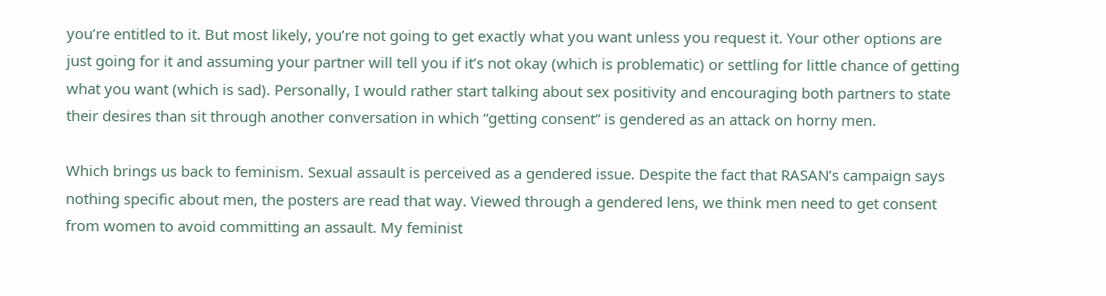you’re entitled to it. But most likely, you’re not going to get exactly what you want unless you request it. Your other options are just going for it and assuming your partner will tell you if it’s not okay (which is problematic) or settling for little chance of getting what you want (which is sad). Personally, I would rather start talking about sex positivity and encouraging both partners to state their desires than sit through another conversation in which “getting consent” is gendered as an attack on horny men.

Which brings us back to feminism. Sexual assault is perceived as a gendered issue. Despite the fact that RASAN’s campaign says nothing specific about men, the posters are read that way. Viewed through a gendered lens, we think men need to get consent from women to avoid committing an assault. My feminist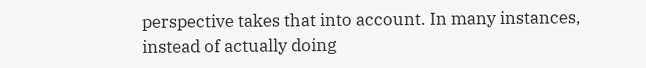perspective takes that into account. In many instances, instead of actually doing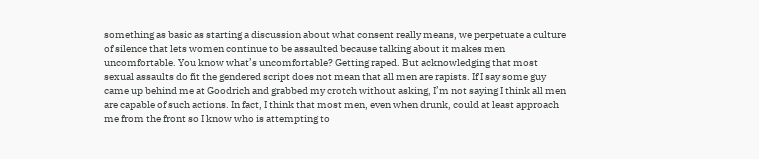something as basic as starting a discussion about what consent really means, we perpetuate a culture of silence that lets women continue to be assaulted because talking about it makes men uncomfortable. You know what’s uncomfortable? Getting raped. But acknowledging that most sexual assaults do fit the gendered script does not mean that all men are rapists. If I say some guy came up behind me at Goodrich and grabbed my crotch without asking, I’m not saying I think all men are capable of such actions. In fact, I think that most men, even when drunk, could at least approach me from the front so I know who is attempting to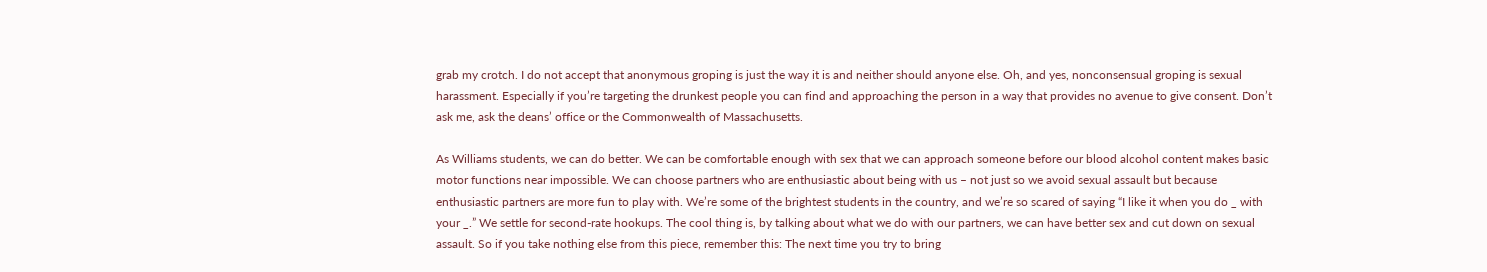grab my crotch. I do not accept that anonymous groping is just the way it is and neither should anyone else. Oh, and yes, nonconsensual groping is sexual harassment. Especially if you’re targeting the drunkest people you can find and approaching the person in a way that provides no avenue to give consent. Don’t ask me, ask the deans’ office or the Commonwealth of Massachusetts.

As Williams students, we can do better. We can be comfortable enough with sex that we can approach someone before our blood alcohol content makes basic motor functions near impossible. We can choose partners who are enthusiastic about being with us – not just so we avoid sexual assault but because enthusiastic partners are more fun to play with. We’re some of the brightest students in the country, and we’re so scared of saying “I like it when you do _ with your _.” We settle for second-rate hookups. The cool thing is, by talking about what we do with our partners, we can have better sex and cut down on sexual assault. So if you take nothing else from this piece, remember this: The next time you try to bring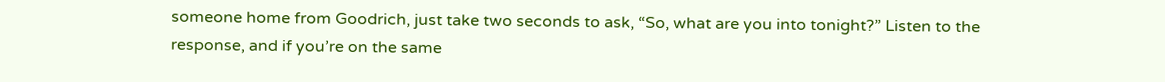someone home from Goodrich, just take two seconds to ask, “So, what are you into tonight?” Listen to the response, and if you’re on the same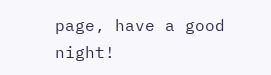page, have a good night!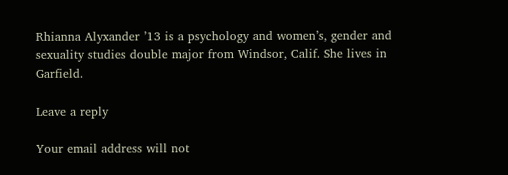Rhianna Alyxander ’13 is a psychology and women’s, gender and sexuality studies double major from Windsor, Calif. She lives in Garfield.

Leave a reply

Your email address will not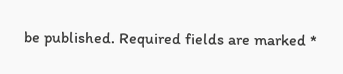be published. Required fields are marked *